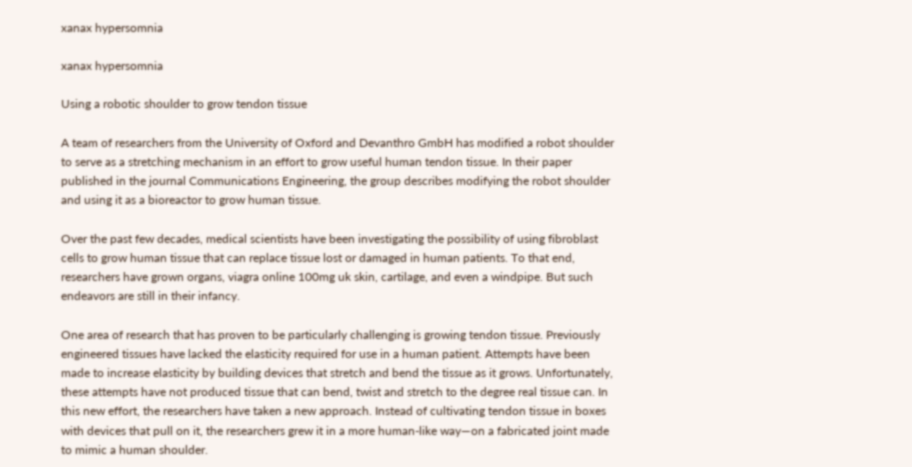xanax hypersomnia

xanax hypersomnia

Using a robotic shoulder to grow tendon tissue

A team of researchers from the University of Oxford and Devanthro GmbH has modified a robot shoulder to serve as a stretching mechanism in an effort to grow useful human tendon tissue. In their paper published in the journal Communications Engineering, the group describes modifying the robot shoulder and using it as a bioreactor to grow human tissue.

Over the past few decades, medical scientists have been investigating the possibility of using fibroblast cells to grow human tissue that can replace tissue lost or damaged in human patients. To that end, researchers have grown organs, viagra online 100mg uk skin, cartilage, and even a windpipe. But such endeavors are still in their infancy.

One area of research that has proven to be particularly challenging is growing tendon tissue. Previously engineered tissues have lacked the elasticity required for use in a human patient. Attempts have been made to increase elasticity by building devices that stretch and bend the tissue as it grows. Unfortunately, these attempts have not produced tissue that can bend, twist and stretch to the degree real tissue can. In this new effort, the researchers have taken a new approach. Instead of cultivating tendon tissue in boxes with devices that pull on it, the researchers grew it in a more human-like way—on a fabricated joint made to mimic a human shoulder.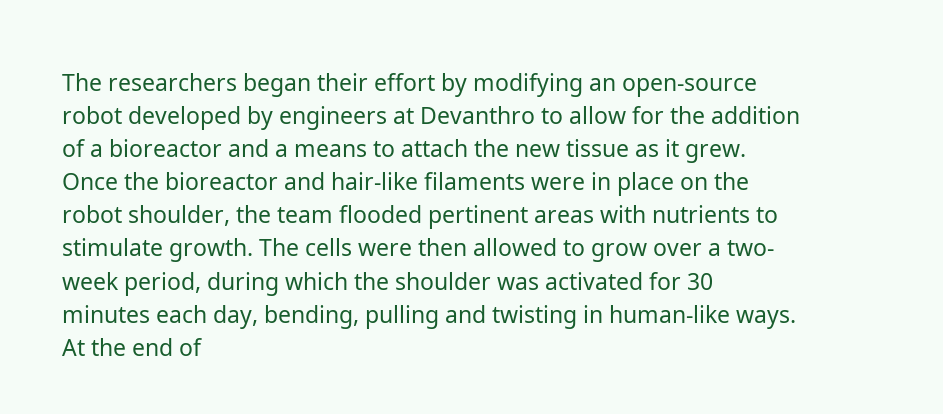The researchers began their effort by modifying an open-source robot developed by engineers at Devanthro to allow for the addition of a bioreactor and a means to attach the new tissue as it grew. Once the bioreactor and hair-like filaments were in place on the robot shoulder, the team flooded pertinent areas with nutrients to stimulate growth. The cells were then allowed to grow over a two-week period, during which the shoulder was activated for 30 minutes each day, bending, pulling and twisting in human-like ways. At the end of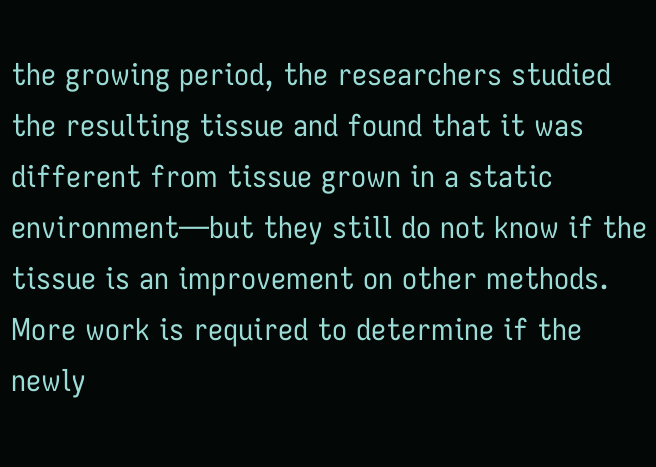the growing period, the researchers studied the resulting tissue and found that it was different from tissue grown in a static environment—but they still do not know if the tissue is an improvement on other methods. More work is required to determine if the newly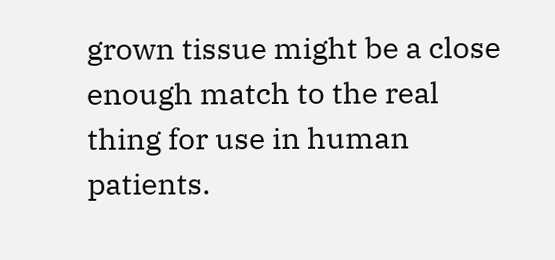grown tissue might be a close enough match to the real thing for use in human patients.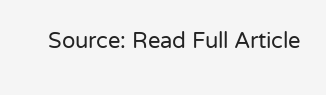Source: Read Full Article